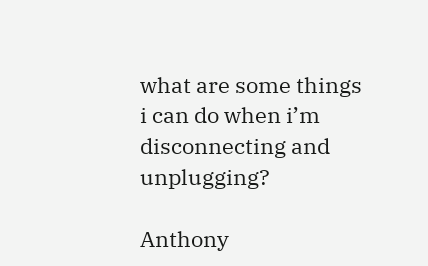what are some things i can do when i’m disconnecting and unplugging?

Anthony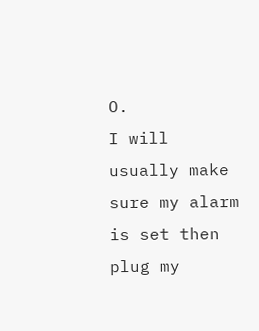O.
I will usually make sure my alarm is set then plug my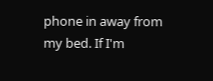phone in away from my bed. If I'm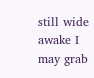still wide awake I may grab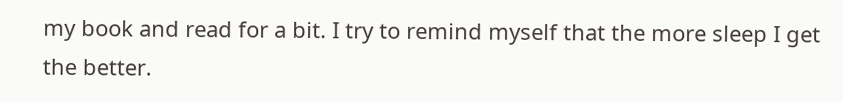my book and read for a bit. I try to remind myself that the more sleep I get the better.